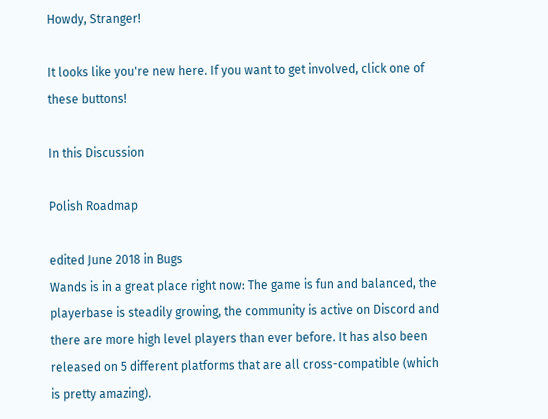Howdy, Stranger!

It looks like you're new here. If you want to get involved, click one of these buttons!

In this Discussion

Polish Roadmap

edited June 2018 in Bugs
Wands is in a great place right now: The game is fun and balanced, the playerbase is steadily growing, the community is active on Discord and there are more high level players than ever before. It has also been released on 5 different platforms that are all cross-compatible (which is pretty amazing).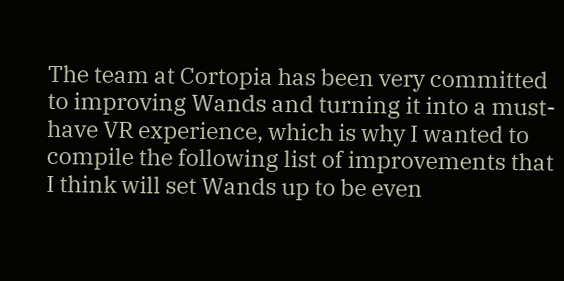The team at Cortopia has been very committed to improving Wands and turning it into a must-have VR experience, which is why I wanted to compile the following list of improvements that I think will set Wands up to be even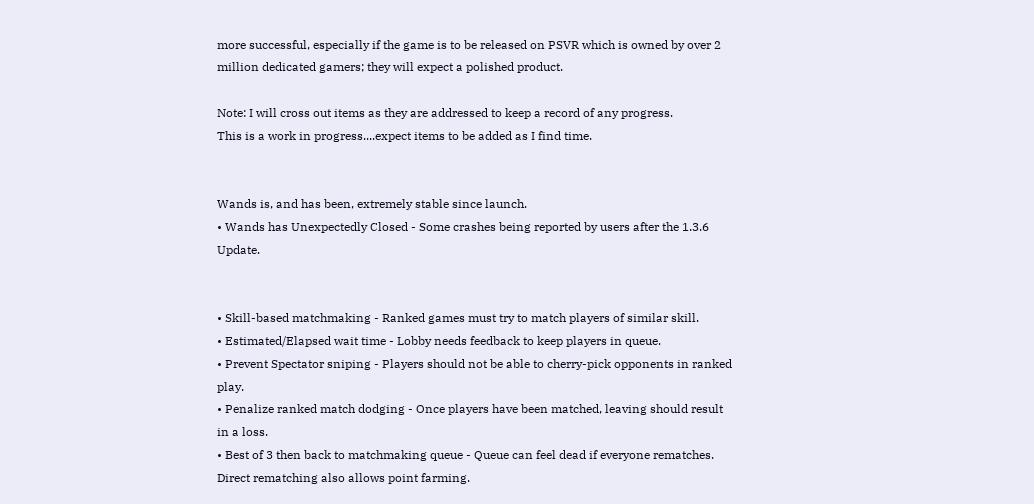more successful, especially if the game is to be released on PSVR which is owned by over 2 million dedicated gamers; they will expect a polished product.

Note: I will cross out items as they are addressed to keep a record of any progress.
This is a work in progress....expect items to be added as I find time.


Wands is, and has been, extremely stable since launch.
• Wands has Unexpectedly Closed - Some crashes being reported by users after the 1.3.6 Update.


• Skill-based matchmaking - Ranked games must try to match players of similar skill.
• Estimated/Elapsed wait time - Lobby needs feedback to keep players in queue.
• Prevent Spectator sniping - Players should not be able to cherry-pick opponents in ranked play.
• Penalize ranked match dodging - Once players have been matched, leaving should result in a loss.
• Best of 3 then back to matchmaking queue - Queue can feel dead if everyone rematches. Direct rematching also allows point farming.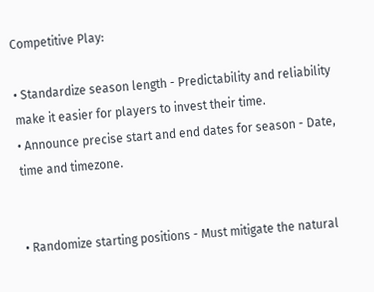Competitive Play:

• Standardize season length - Predictability and reliability make it easier for players to invest their time.
• Announce precise start and end dates for season - Date, time and timezone.


• Randomize starting positions - Must mitigate the natural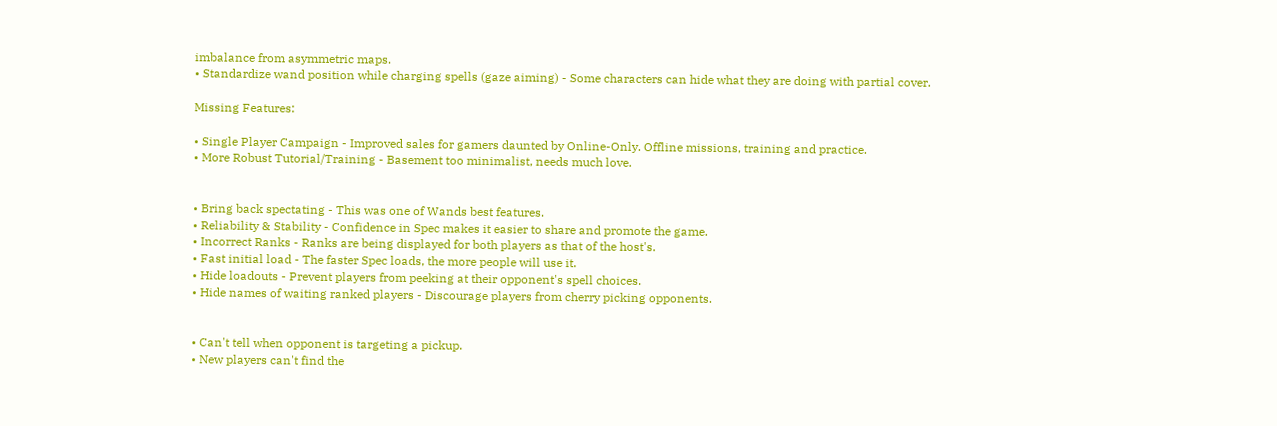imbalance from asymmetric maps.
• Standardize wand position while charging spells (gaze aiming) - Some characters can hide what they are doing with partial cover.

Missing Features:

• Single Player Campaign - Improved sales for gamers daunted by Online-Only. Offline missions, training and practice.
• More Robust Tutorial/Training - Basement too minimalist, needs much love.


• Bring back spectating - This was one of Wands best features.
• Reliability & Stability - Confidence in Spec makes it easier to share and promote the game.
• Incorrect Ranks - Ranks are being displayed for both players as that of the host's.
• Fast initial load - The faster Spec loads, the more people will use it.
• Hide loadouts - Prevent players from peeking at their opponent's spell choices.
• Hide names of waiting ranked players - Discourage players from cherry picking opponents.


• Can't tell when opponent is targeting a pickup.
• New players can't find the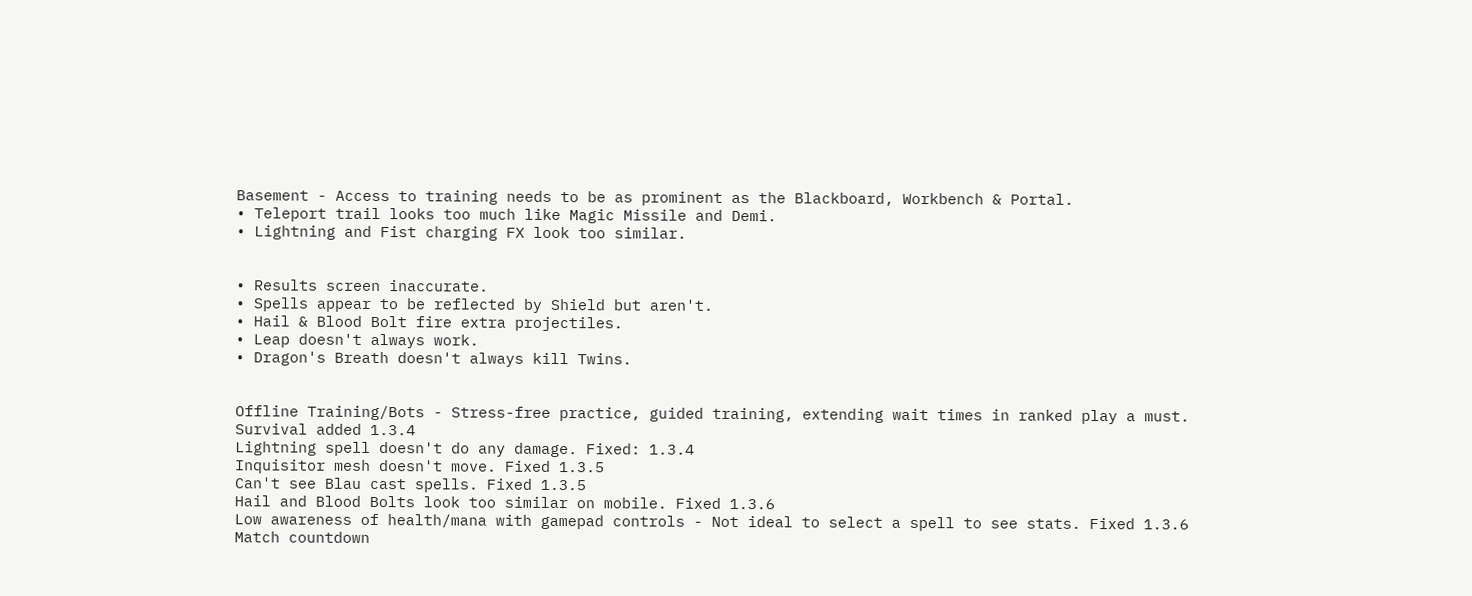Basement - Access to training needs to be as prominent as the Blackboard, Workbench & Portal.
• Teleport trail looks too much like Magic Missile and Demi.
• Lightning and Fist charging FX look too similar.


• Results screen inaccurate.
• Spells appear to be reflected by Shield but aren't.
• Hail & Blood Bolt fire extra projectiles.
• Leap doesn't always work.
• Dragon's Breath doesn't always kill Twins.


Offline Training/Bots - Stress-free practice, guided training, extending wait times in ranked play a must. Survival added 1.3.4
Lightning spell doesn't do any damage. Fixed: 1.3.4
Inquisitor mesh doesn't move. Fixed 1.3.5
Can't see Blau cast spells. Fixed 1.3.5
Hail and Blood Bolts look too similar on mobile. Fixed 1.3.6
Low awareness of health/mana with gamepad controls - Not ideal to select a spell to see stats. Fixed 1.3.6
Match countdown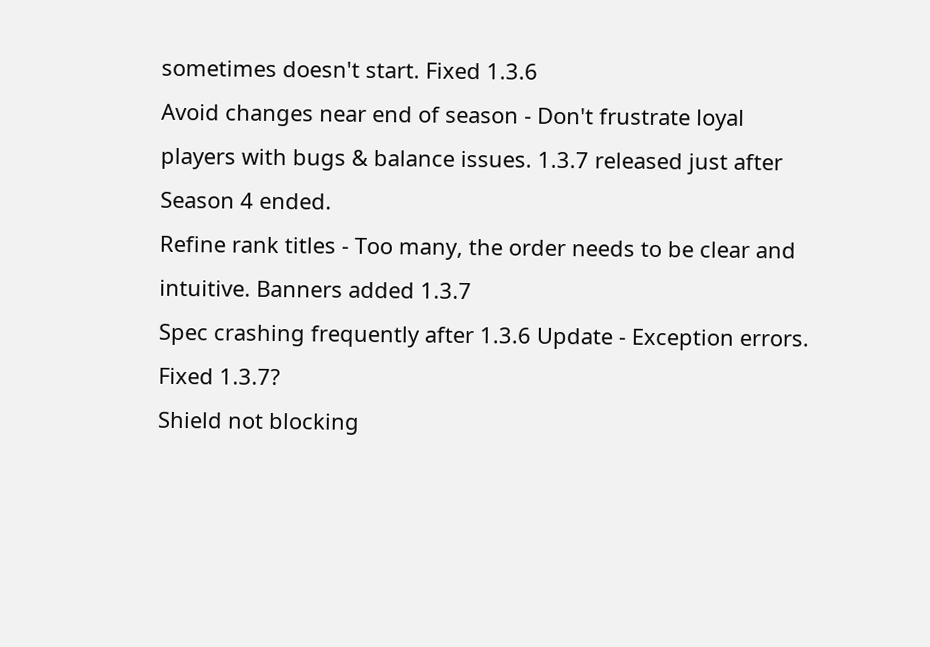sometimes doesn't start. Fixed 1.3.6
Avoid changes near end of season - Don't frustrate loyal players with bugs & balance issues. 1.3.7 released just after Season 4 ended.
Refine rank titles - Too many, the order needs to be clear and intuitive. Banners added 1.3.7
Spec crashing frequently after 1.3.6 Update - Exception errors. Fixed 1.3.7?
Shield not blocking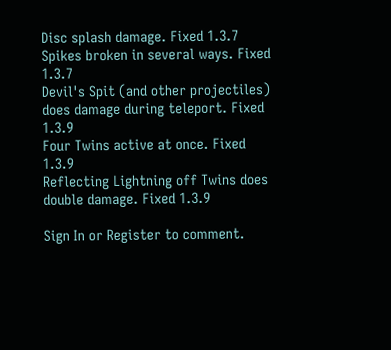Disc splash damage. Fixed 1.3.7
Spikes broken in several ways. Fixed 1.3.7
Devil's Spit (and other projectiles) does damage during teleport. Fixed 1.3.9
Four Twins active at once. Fixed 1.3.9
Reflecting Lightning off Twins does double damage. Fixed 1.3.9

Sign In or Register to comment.